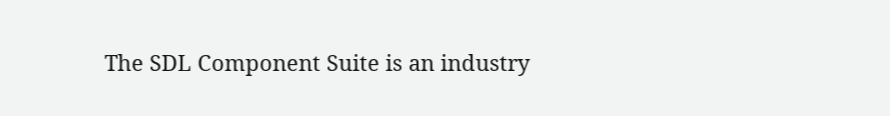The SDL Component Suite is an industry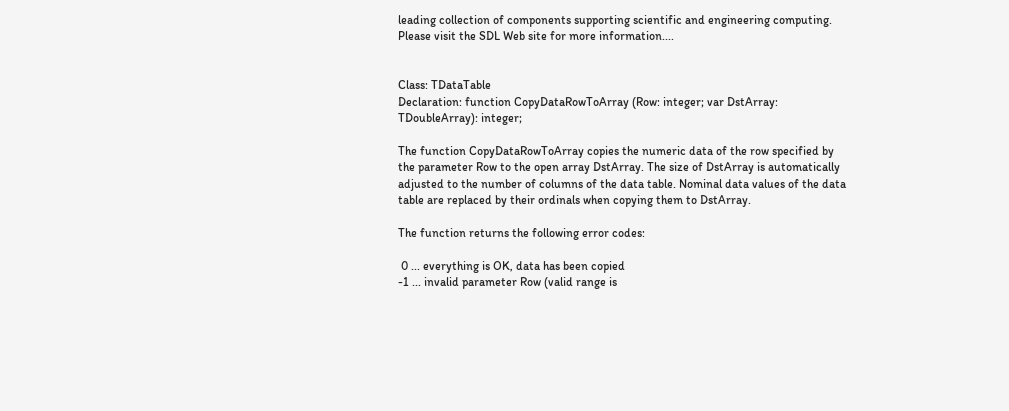leading collection of components supporting scientific and engineering computing. Please visit the SDL Web site for more information....


Class: TDataTable
Declaration: function CopyDataRowToArray (Row: integer; var DstArray: TDoubleArray): integer;

The function CopyDataRowToArray copies the numeric data of the row specified by the parameter Row to the open array DstArray. The size of DstArray is automatically adjusted to the number of columns of the data table. Nominal data values of the data table are replaced by their ordinals when copying them to DstArray.

The function returns the following error codes:

 0 ... everything is OK, data has been copied
-1 ... invalid parameter Row (valid range is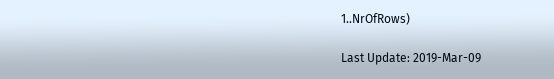1..NrOfRows)

Last Update: 2019-Mar-09